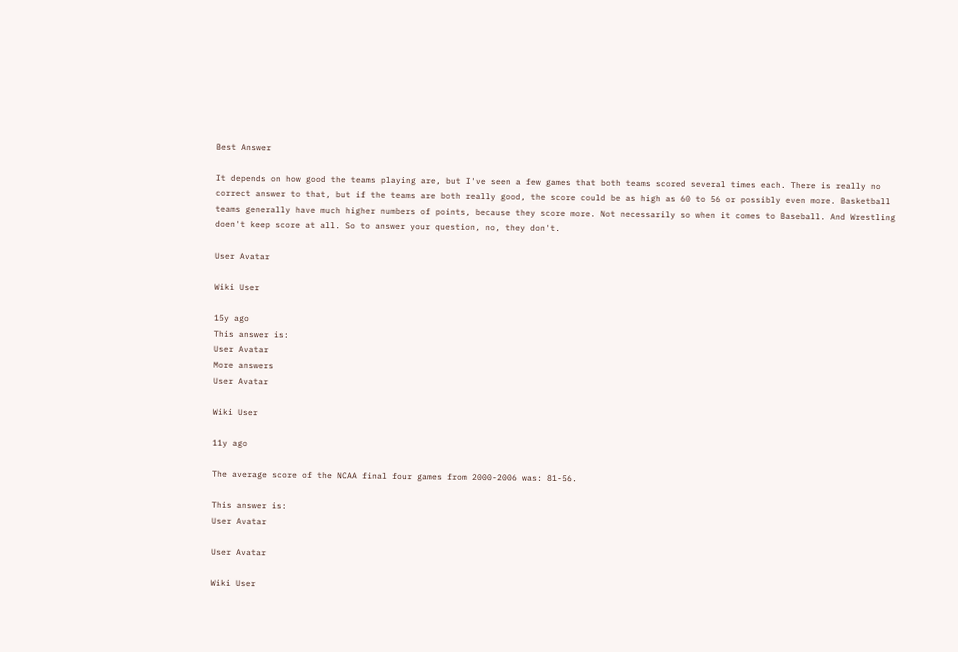Best Answer

It depends on how good the teams playing are, but I've seen a few games that both teams scored several times each. There is really no correct answer to that, but if the teams are both really good, the score could be as high as 60 to 56 or possibly even more. Basketball teams generally have much higher numbers of points, because they score more. Not necessarily so when it comes to Baseball. And Wrestling doen't keep score at all. So to answer your question, no, they don't.

User Avatar

Wiki User

15y ago
This answer is:
User Avatar
More answers
User Avatar

Wiki User

11y ago

The average score of the NCAA final four games from 2000-2006 was: 81-56.

This answer is:
User Avatar

User Avatar

Wiki User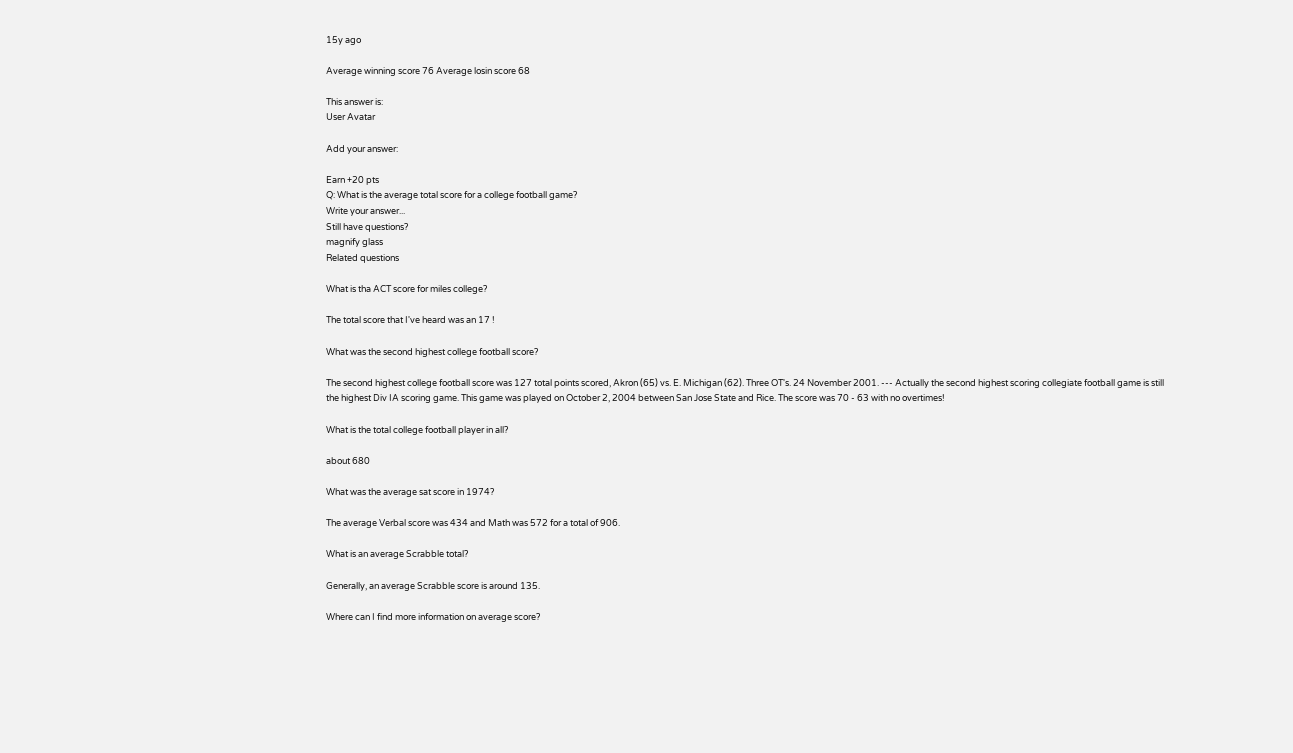15y ago

Average winning score 76 Average losin score 68

This answer is:
User Avatar

Add your answer:

Earn +20 pts
Q: What is the average total score for a college football game?
Write your answer...
Still have questions?
magnify glass
Related questions

What is tha ACT score for miles college?

The total score that I've heard was an 17 !

What was the second highest college football score?

The second highest college football score was 127 total points scored, Akron (65) vs. E. Michigan (62). Three OT's. 24 November 2001. --- Actually the second highest scoring collegiate football game is still the highest Div IA scoring game. This game was played on October 2, 2004 between San Jose State and Rice. The score was 70 - 63 with no overtimes!

What is the total college football player in all?

about 680

What was the average sat score in 1974?

The average Verbal score was 434 and Math was 572 for a total of 906.

What is an average Scrabble total?

Generally, an average Scrabble score is around 135.

Where can I find more information on average score?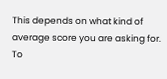This depends on what kind of average score you are asking for. To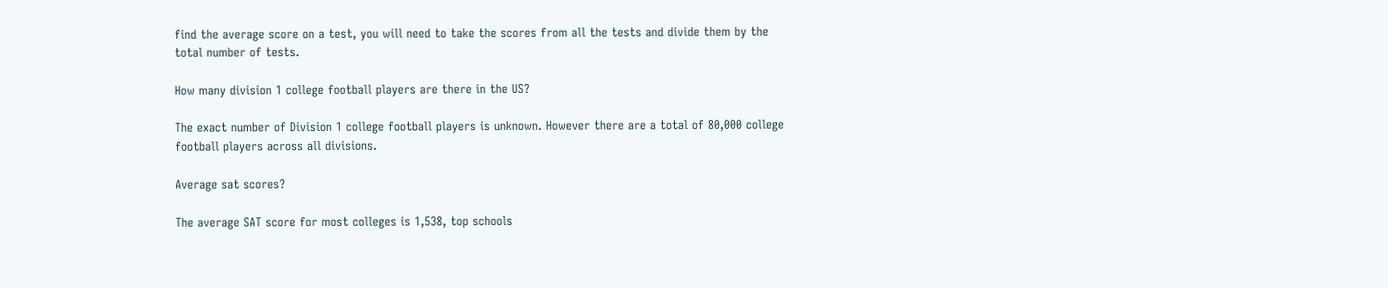find the average score on a test, you will need to take the scores from all the tests and divide them by the total number of tests.

How many division 1 college football players are there in the US?

The exact number of Division 1 college football players is unknown. However there are a total of 80,000 college football players across all divisions.

Average sat scores?

The average SAT score for most colleges is 1,538, top schools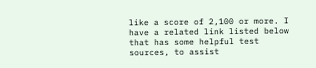like a score of 2,100 or more. I have a related link listed below that has some helpful test sources, to assist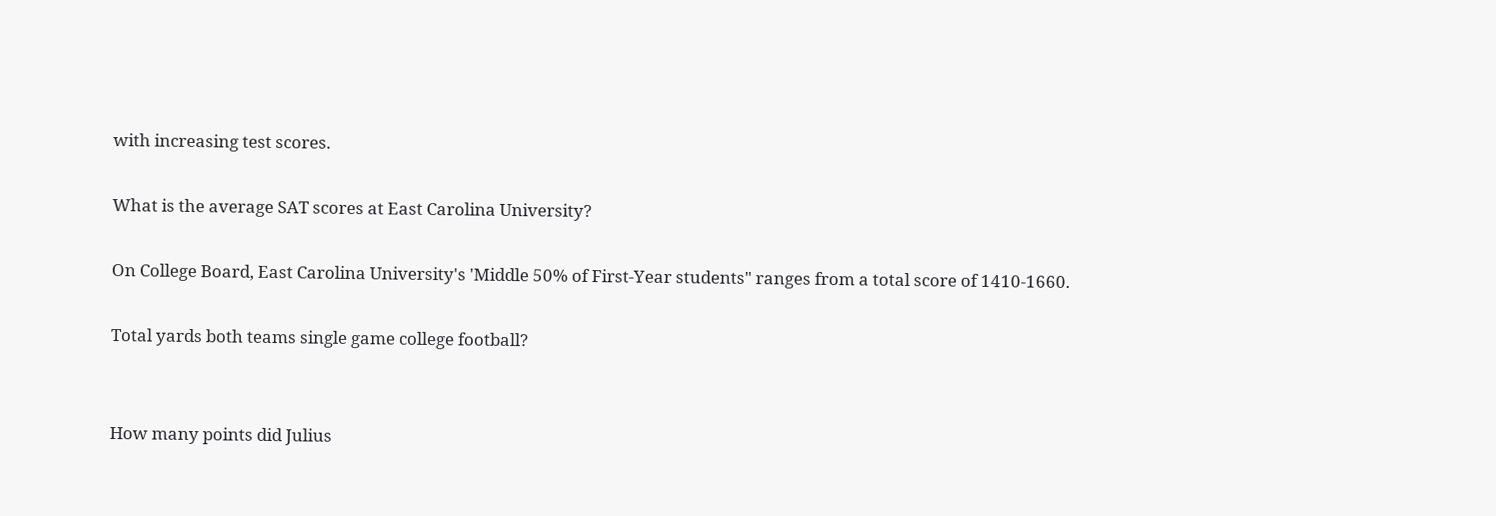with increasing test scores.

What is the average SAT scores at East Carolina University?

On College Board, East Carolina University's 'Middle 50% of First-Year students" ranges from a total score of 1410-1660.

Total yards both teams single game college football?


How many points did Julius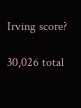Irving score?

30,026 total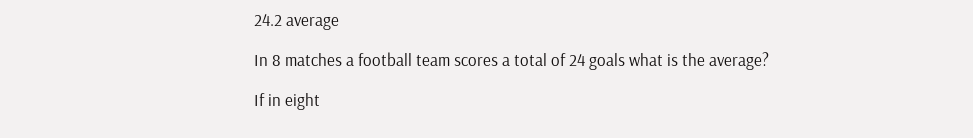24.2 average

In 8 matches a football team scores a total of 24 goals what is the average?

If in eight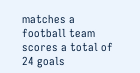matches a football team scores a total of 24 goals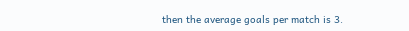then the average goals per match is 3.